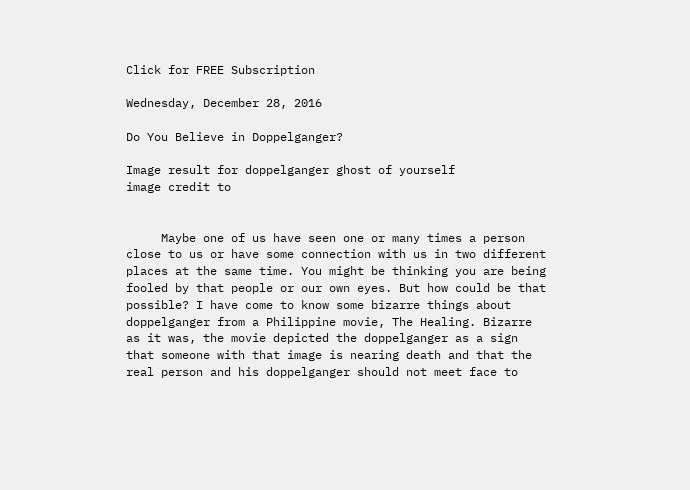Click for FREE Subscription

Wednesday, December 28, 2016

Do You Believe in Doppelganger?

Image result for doppelganger ghost of yourself
image credit to


     Maybe one of us have seen one or many times a person close to us or have some connection with us in two different places at the same time. You might be thinking you are being fooled by that people or our own eyes. But how could be that possible? I have come to know some bizarre things about doppelganger from a Philippine movie, The Healing. Bizarre as it was, the movie depicted the doppelganger as a sign that someone with that image is nearing death and that the real person and his doppelganger should not meet face to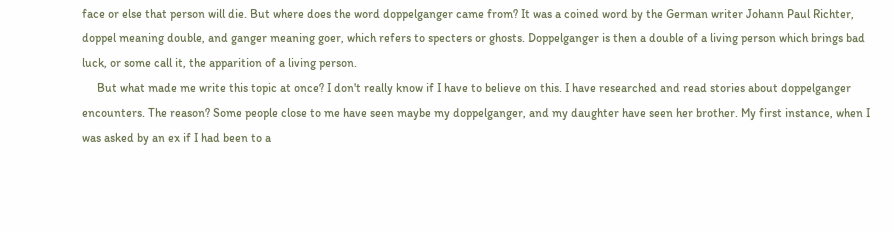face or else that person will die. But where does the word doppelganger came from? It was a coined word by the German writer Johann Paul Richter, doppel meaning double, and ganger meaning goer, which refers to specters or ghosts. Doppelganger is then a double of a living person which brings bad luck, or some call it, the apparition of a living person.
     But what made me write this topic at once? I don't really know if I have to believe on this. I have researched and read stories about doppelganger encounters. The reason? Some people close to me have seen maybe my doppelganger, and my daughter have seen her brother. My first instance, when I was asked by an ex if I had been to a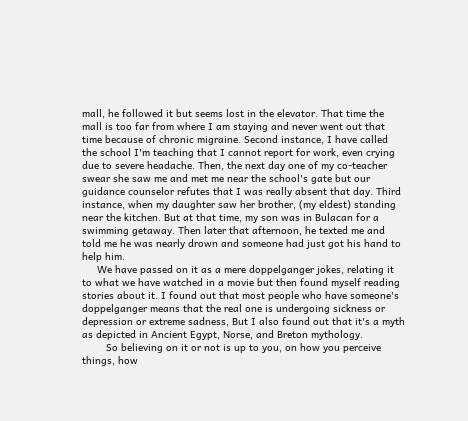mall, he followed it but seems lost in the elevator. That time the mall is too far from where I am staying and never went out that time because of chronic migraine. Second instance, I have called the school I'm teaching that I cannot report for work, even crying due to severe headache. Then, the next day one of my co-teacher swear she saw me and met me near the school's gate but our guidance counselor refutes that I was really absent that day. Third instance, when my daughter saw her brother, (my eldest) standing near the kitchen. But at that time, my son was in Bulacan for a swimming getaway. Then later that afternoon, he texted me and told me he was nearly drown and someone had just got his hand to help him.
     We have passed on it as a mere doppelganger jokes, relating it to what we have watched in a movie but then found myself reading stories about it. I found out that most people who have someone's doppelganger means that the real one is undergoing sickness or depression or extreme sadness, But I also found out that it's a myth as depicted in Ancient Egypt, Norse, and Breton mythology.
        So believing on it or not is up to you, on how you perceive things, how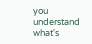you understand what's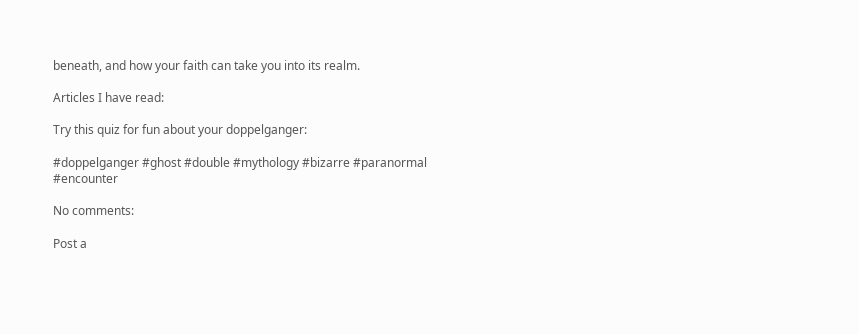beneath, and how your faith can take you into its realm.

Articles I have read:

Try this quiz for fun about your doppelganger:

#doppelganger #ghost #double #mythology #bizarre #paranormal #encounter

No comments:

Post a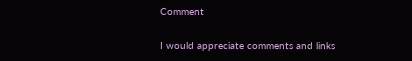Comment

I would appreciate comments and links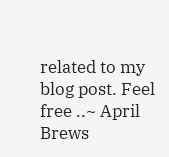related to my blog post. Feel free ..~ April Brews